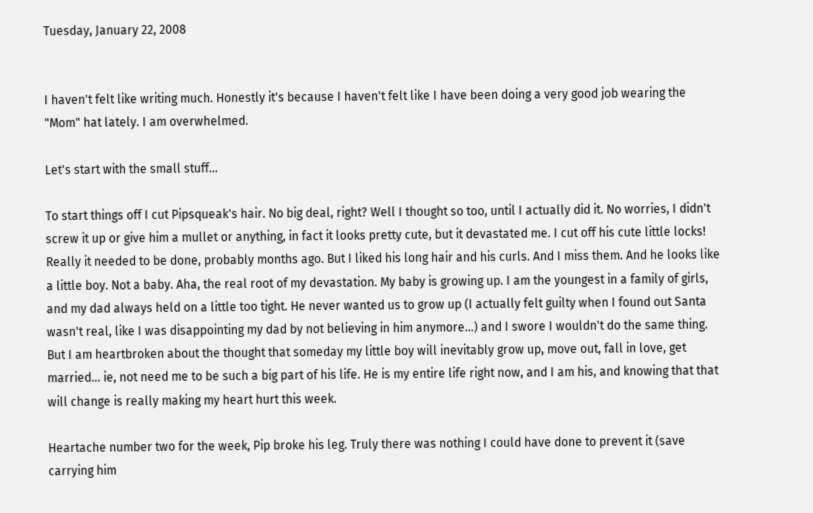Tuesday, January 22, 2008


I haven't felt like writing much. Honestly it's because I haven't felt like I have been doing a very good job wearing the "Mom" hat lately. I am overwhelmed.

Let's start with the small stuff...

To start things off I cut Pipsqueak's hair. No big deal, right? Well I thought so too, until I actually did it. No worries, I didn't screw it up or give him a mullet or anything, in fact it looks pretty cute, but it devastated me. I cut off his cute little locks! Really it needed to be done, probably months ago. But I liked his long hair and his curls. And I miss them. And he looks like a little boy. Not a baby. Aha, the real root of my devastation. My baby is growing up. I am the youngest in a family of girls, and my dad always held on a little too tight. He never wanted us to grow up (I actually felt guilty when I found out Santa wasn't real, like I was disappointing my dad by not believing in him anymore...) and I swore I wouldn't do the same thing. But I am heartbroken about the thought that someday my little boy will inevitably grow up, move out, fall in love, get married... ie, not need me to be such a big part of his life. He is my entire life right now, and I am his, and knowing that that will change is really making my heart hurt this week.

Heartache number two for the week, Pip broke his leg. Truly there was nothing I could have done to prevent it (save carrying him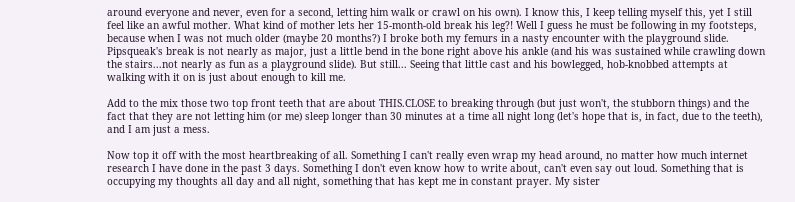around everyone and never, even for a second, letting him walk or crawl on his own). I know this, I keep telling myself this, yet I still feel like an awful mother. What kind of mother lets her 15-month-old break his leg?! Well I guess he must be following in my footsteps, because when I was not much older (maybe 20 months?) I broke both my femurs in a nasty encounter with the playground slide. Pipsqueak's break is not nearly as major, just a little bend in the bone right above his ankle (and his was sustained while crawling down the stairs...not nearly as fun as a playground slide). But still... Seeing that little cast and his bowlegged, hob-knobbed attempts at walking with it on is just about enough to kill me.

Add to the mix those two top front teeth that are about THIS.CLOSE to breaking through (but just won't, the stubborn things) and the fact that they are not letting him (or me) sleep longer than 30 minutes at a time all night long (let's hope that is, in fact, due to the teeth), and I am just a mess.

Now top it off with the most heartbreaking of all. Something I can't really even wrap my head around, no matter how much internet research I have done in the past 3 days. Something I don't even know how to write about, can't even say out loud. Something that is occupying my thoughts all day and all night, something that has kept me in constant prayer. My sister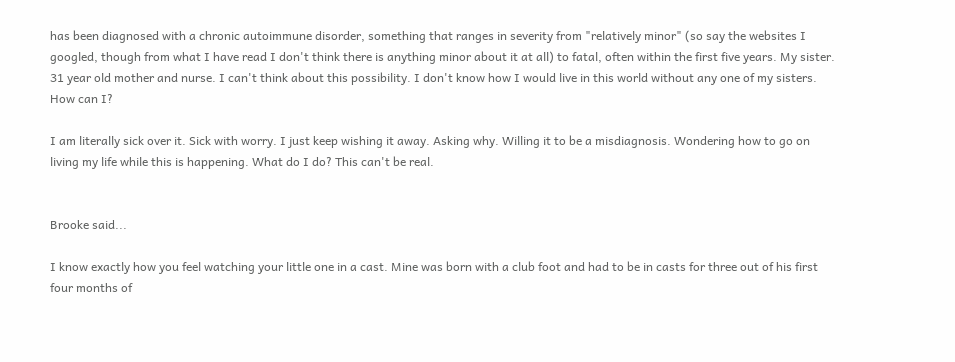has been diagnosed with a chronic autoimmune disorder, something that ranges in severity from "relatively minor" (so say the websites I googled, though from what I have read I don't think there is anything minor about it at all) to fatal, often within the first five years. My sister. 31 year old mother and nurse. I can't think about this possibility. I don't know how I would live in this world without any one of my sisters. How can I?

I am literally sick over it. Sick with worry. I just keep wishing it away. Asking why. Willing it to be a misdiagnosis. Wondering how to go on living my life while this is happening. What do I do? This can't be real.


Brooke said...

I know exactly how you feel watching your little one in a cast. Mine was born with a club foot and had to be in casts for three out of his first four months of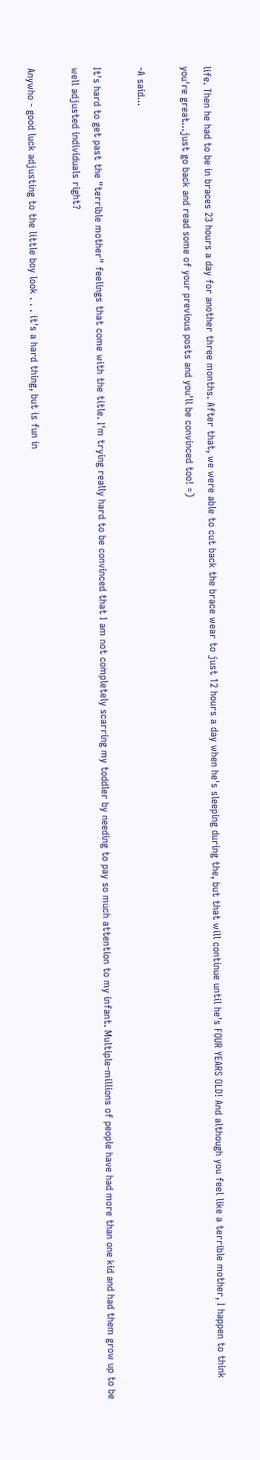life. Then he had to be in braces 23 hours a day for another three months. After that, we were able to cut back the brace wear to just 12 hours a day when he's sleeping during the, but that will continue until he's FOUR YEARS OLD! And although you feel like a terrible mother, I happen to think you're great...just go back and read some of your previous posts and you'll be convinced too! =)

-A said...

It's hard to get past the "terrible mother" feelings that come with the title. I'm trying really hard to be convinced that I am not completely scarring my toddler by needing to pay so much attention to my infant. Multiple-millions of people have had more than one kid and had them grow up to be well adjusted individuals right?

Anywho - good luck adjusting to the little boy look . . . it's a hard thing, but is fun in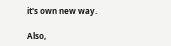it's own new way.

Also,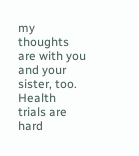my thoughts are with you and your sister, too. Health trials are hard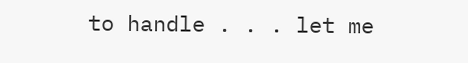to handle . . . let me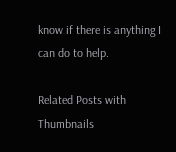know if there is anything I can do to help.

Related Posts with Thumbnails